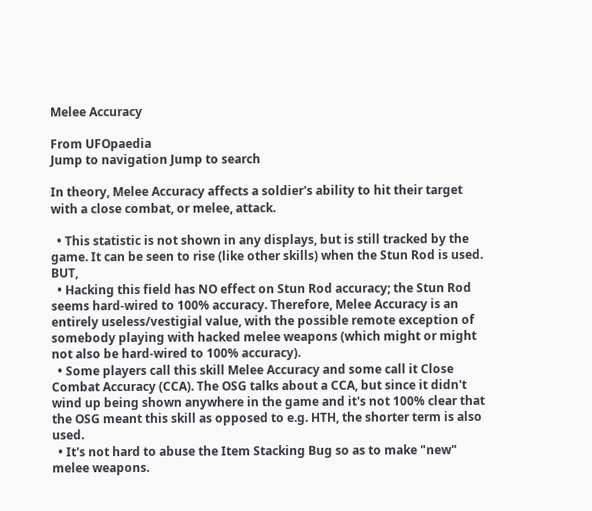Melee Accuracy

From UFOpaedia
Jump to navigation Jump to search

In theory, Melee Accuracy affects a soldier's ability to hit their target with a close combat, or melee, attack.

  • This statistic is not shown in any displays, but is still tracked by the game. It can be seen to rise (like other skills) when the Stun Rod is used. BUT,
  • Hacking this field has NO effect on Stun Rod accuracy; the Stun Rod seems hard-wired to 100% accuracy. Therefore, Melee Accuracy is an entirely useless/vestigial value, with the possible remote exception of somebody playing with hacked melee weapons (which might or might not also be hard-wired to 100% accuracy).
  • Some players call this skill Melee Accuracy and some call it Close Combat Accuracy (CCA). The OSG talks about a CCA, but since it didn't wind up being shown anywhere in the game and it's not 100% clear that the OSG meant this skill as opposed to e.g. HTH, the shorter term is also used.
  • It's not hard to abuse the Item Stacking Bug so as to make "new" melee weapons.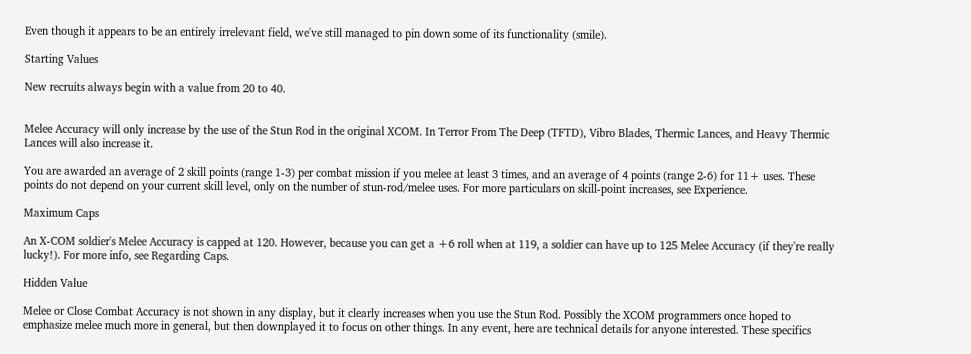Even though it appears to be an entirely irrelevant field, we've still managed to pin down some of its functionality (smile).

Starting Values

New recruits always begin with a value from 20 to 40.


Melee Accuracy will only increase by the use of the Stun Rod in the original XCOM. In Terror From The Deep (TFTD), Vibro Blades, Thermic Lances, and Heavy Thermic Lances will also increase it.

You are awarded an average of 2 skill points (range 1-3) per combat mission if you melee at least 3 times, and an average of 4 points (range 2-6) for 11+ uses. These points do not depend on your current skill level, only on the number of stun-rod/melee uses. For more particulars on skill-point increases, see Experience.

Maximum Caps

An X-COM soldier's Melee Accuracy is capped at 120. However, because you can get a +6 roll when at 119, a soldier can have up to 125 Melee Accuracy (if they're really lucky!). For more info, see Regarding Caps.

Hidden Value

Melee or Close Combat Accuracy is not shown in any display, but it clearly increases when you use the Stun Rod. Possibly the XCOM programmers once hoped to emphasize melee much more in general, but then downplayed it to focus on other things. In any event, here are technical details for anyone interested. These specifics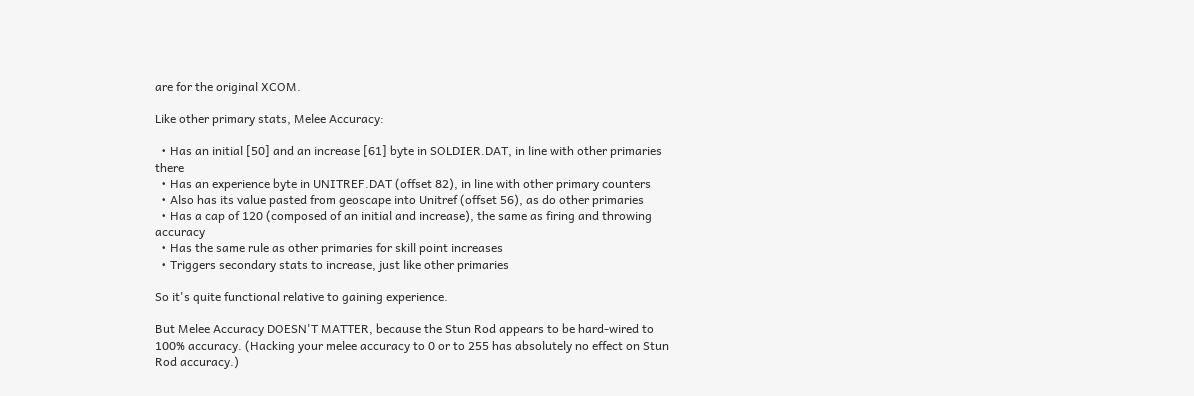are for the original XCOM.

Like other primary stats, Melee Accuracy:

  • Has an initial [50] and an increase [61] byte in SOLDIER.DAT, in line with other primaries there
  • Has an experience byte in UNITREF.DAT (offset 82), in line with other primary counters
  • Also has its value pasted from geoscape into Unitref (offset 56), as do other primaries
  • Has a cap of 120 (composed of an initial and increase), the same as firing and throwing accuracy
  • Has the same rule as other primaries for skill point increases
  • Triggers secondary stats to increase, just like other primaries

So it's quite functional relative to gaining experience.

But Melee Accuracy DOESN'T MATTER, because the Stun Rod appears to be hard-wired to 100% accuracy. (Hacking your melee accuracy to 0 or to 255 has absolutely no effect on Stun Rod accuracy.)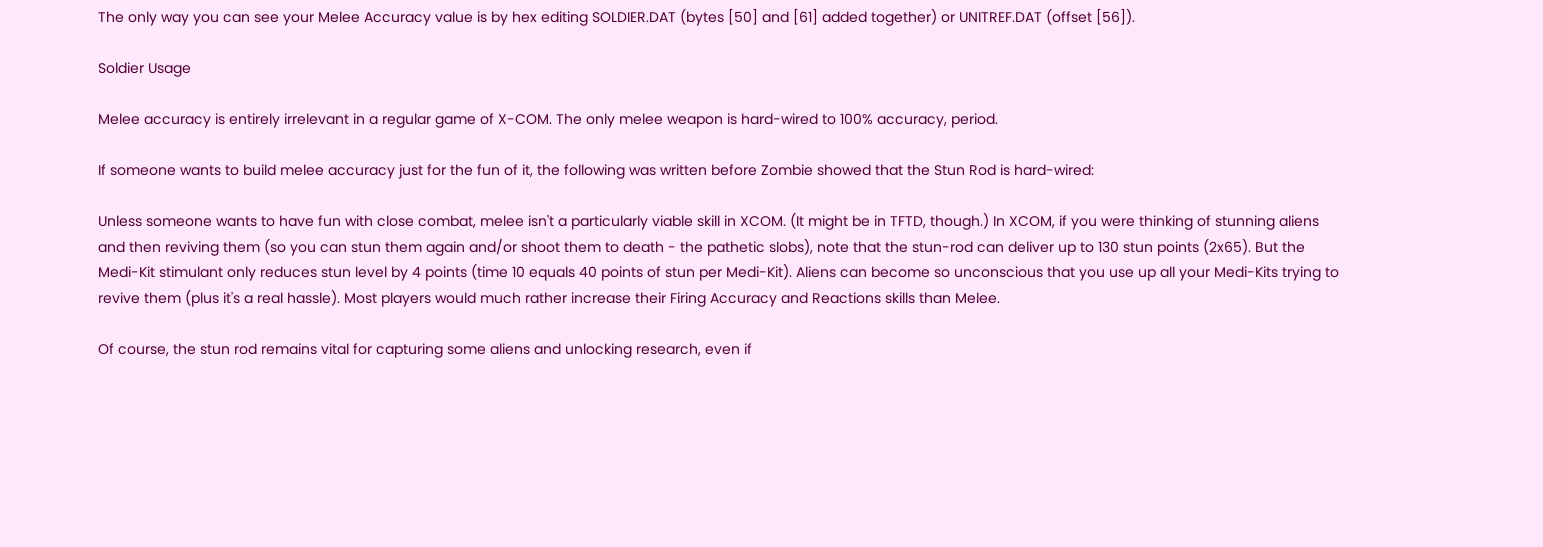The only way you can see your Melee Accuracy value is by hex editing SOLDIER.DAT (bytes [50] and [61] added together) or UNITREF.DAT (offset [56]).

Soldier Usage

Melee accuracy is entirely irrelevant in a regular game of X-COM. The only melee weapon is hard-wired to 100% accuracy, period.

If someone wants to build melee accuracy just for the fun of it, the following was written before Zombie showed that the Stun Rod is hard-wired:

Unless someone wants to have fun with close combat, melee isn't a particularly viable skill in XCOM. (It might be in TFTD, though.) In XCOM, if you were thinking of stunning aliens and then reviving them (so you can stun them again and/or shoot them to death - the pathetic slobs), note that the stun-rod can deliver up to 130 stun points (2x65). But the Medi-Kit stimulant only reduces stun level by 4 points (time 10 equals 40 points of stun per Medi-Kit). Aliens can become so unconscious that you use up all your Medi-Kits trying to revive them (plus it's a real hassle). Most players would much rather increase their Firing Accuracy and Reactions skills than Melee.

Of course, the stun rod remains vital for capturing some aliens and unlocking research, even if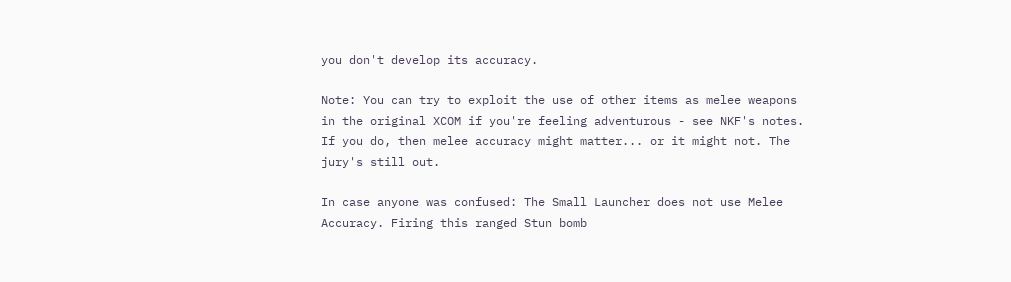you don't develop its accuracy.

Note: You can try to exploit the use of other items as melee weapons in the original XCOM if you're feeling adventurous - see NKF's notes. If you do, then melee accuracy might matter... or it might not. The jury's still out.

In case anyone was confused: The Small Launcher does not use Melee Accuracy. Firing this ranged Stun bomb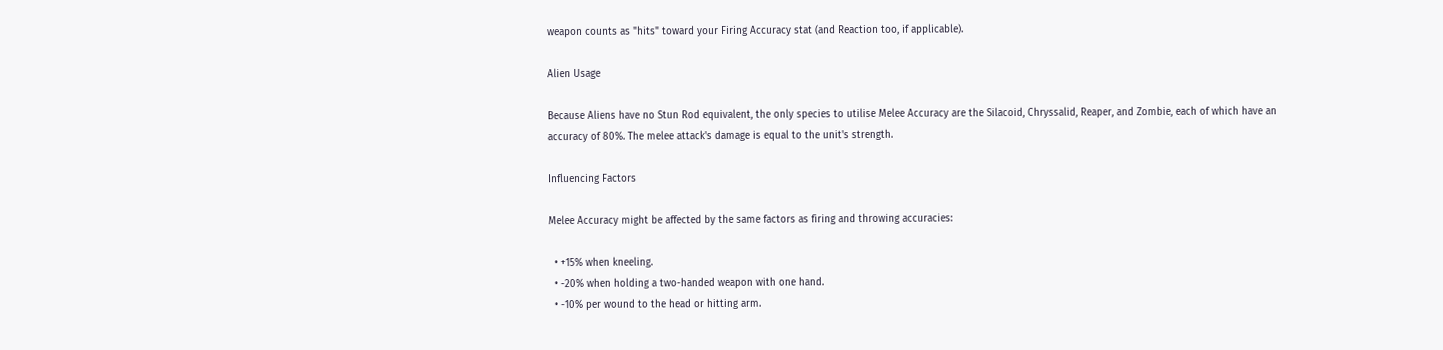weapon counts as "hits" toward your Firing Accuracy stat (and Reaction too, if applicable).

Alien Usage

Because Aliens have no Stun Rod equivalent, the only species to utilise Melee Accuracy are the Silacoid, Chryssalid, Reaper, and Zombie, each of which have an accuracy of 80%. The melee attack's damage is equal to the unit's strength.

Influencing Factors

Melee Accuracy might be affected by the same factors as firing and throwing accuracies:

  • +15% when kneeling.
  • -20% when holding a two-handed weapon with one hand.
  • -10% per wound to the head or hitting arm.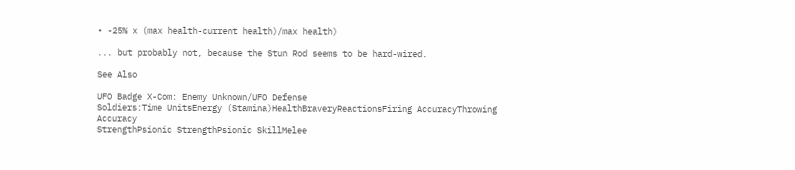• -25% x (max health-current health)/max health)

... but probably not, because the Stun Rod seems to be hard-wired.

See Also

UFO Badge X-Com: Enemy Unknown/UFO Defense
Soldiers:Time UnitsEnergy (Stamina)HealthBraveryReactionsFiring AccuracyThrowing Accuracy
StrengthPsionic StrengthPsionic SkillMelee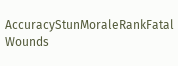AccuracyStunMoraleRankFatal Wounds